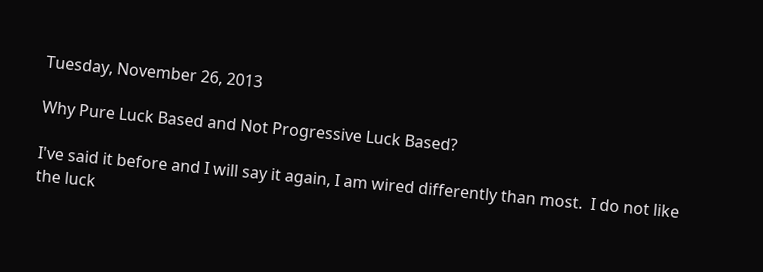Tuesday, November 26, 2013

Why Pure Luck Based and Not Progressive Luck Based?

I've said it before and I will say it again, I am wired differently than most.  I do not like the luck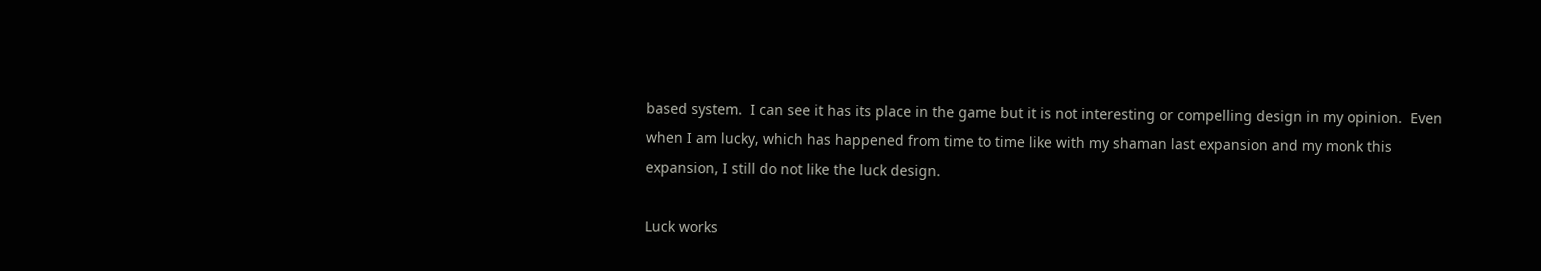based system.  I can see it has its place in the game but it is not interesting or compelling design in my opinion.  Even when I am lucky, which has happened from time to time like with my shaman last expansion and my monk this expansion, I still do not like the luck design.

Luck works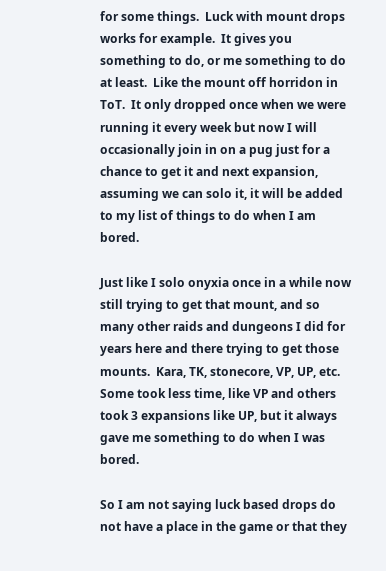for some things.  Luck with mount drops works for example.  It gives you something to do, or me something to do at least.  Like the mount off horridon in ToT.  It only dropped once when we were running it every week but now I will occasionally join in on a pug just for a chance to get it and next expansion, assuming we can solo it, it will be added to my list of things to do when I am bored.

Just like I solo onyxia once in a while now still trying to get that mount, and so many other raids and dungeons I did for years here and there trying to get those mounts.  Kara, TK, stonecore, VP, UP, etc.  Some took less time, like VP and others took 3 expansions like UP, but it always gave me something to do when I was bored.

So I am not saying luck based drops do not have a place in the game or that they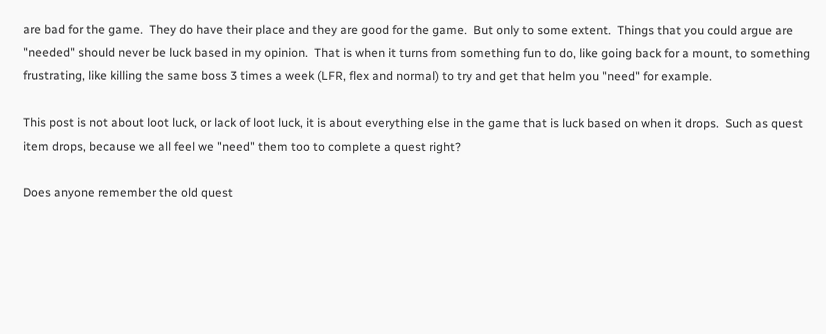are bad for the game.  They do have their place and they are good for the game.  But only to some extent.  Things that you could argue are "needed" should never be luck based in my opinion.  That is when it turns from something fun to do, like going back for a mount, to something frustrating, like killing the same boss 3 times a week (LFR, flex and normal) to try and get that helm you "need" for example.

This post is not about loot luck, or lack of loot luck, it is about everything else in the game that is luck based on when it drops.  Such as quest item drops, because we all feel we "need" them too to complete a quest right?

Does anyone remember the old quest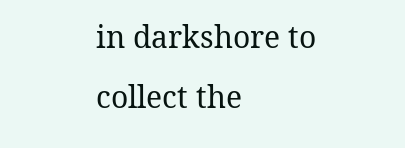in darkshore to collect the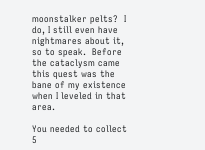moonstalker pelts?  I do, I still even have nightmares about it, so to speak.  Before the cataclysm came this quest was the bane of my existence when I leveled in that area.

You needed to collect 5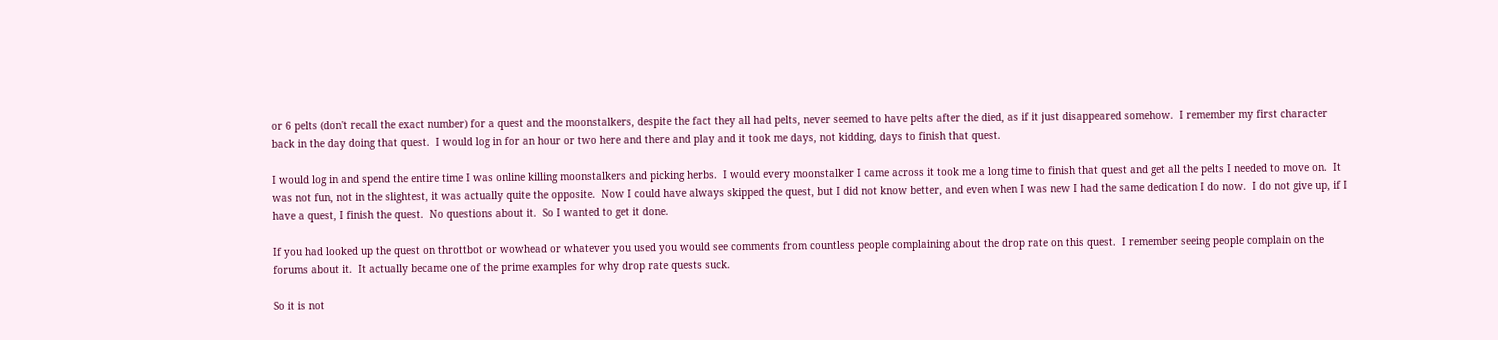or 6 pelts (don't recall the exact number) for a quest and the moonstalkers, despite the fact they all had pelts, never seemed to have pelts after the died, as if it just disappeared somehow.  I remember my first character back in the day doing that quest.  I would log in for an hour or two here and there and play and it took me days, not kidding, days to finish that quest.

I would log in and spend the entire time I was online killing moonstalkers and picking herbs.  I would every moonstalker I came across it took me a long time to finish that quest and get all the pelts I needed to move on.  It was not fun, not in the slightest, it was actually quite the opposite.  Now I could have always skipped the quest, but I did not know better, and even when I was new I had the same dedication I do now.  I do not give up, if I have a quest, I finish the quest.  No questions about it.  So I wanted to get it done.

If you had looked up the quest on throttbot or wowhead or whatever you used you would see comments from countless people complaining about the drop rate on this quest.  I remember seeing people complain on the forums about it.  It actually became one of the prime examples for why drop rate quests suck.

So it is not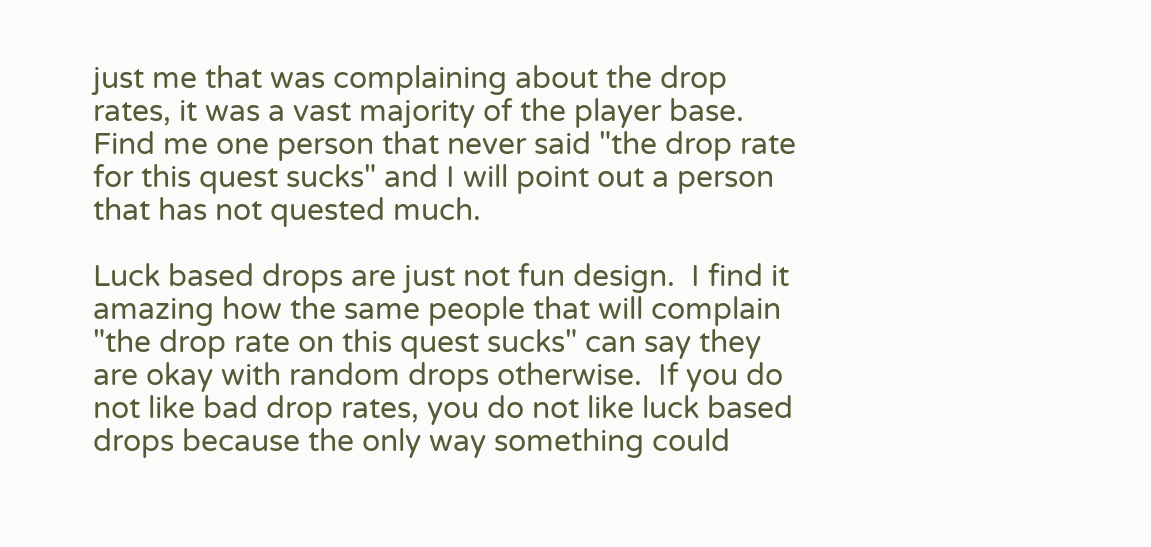just me that was complaining about the drop rates, it was a vast majority of the player base.  Find me one person that never said "the drop rate for this quest sucks" and I will point out a person that has not quested much.

Luck based drops are just not fun design.  I find it amazing how the same people that will complain "the drop rate on this quest sucks" can say they are okay with random drops otherwise.  If you do not like bad drop rates, you do not like luck based drops because the only way something could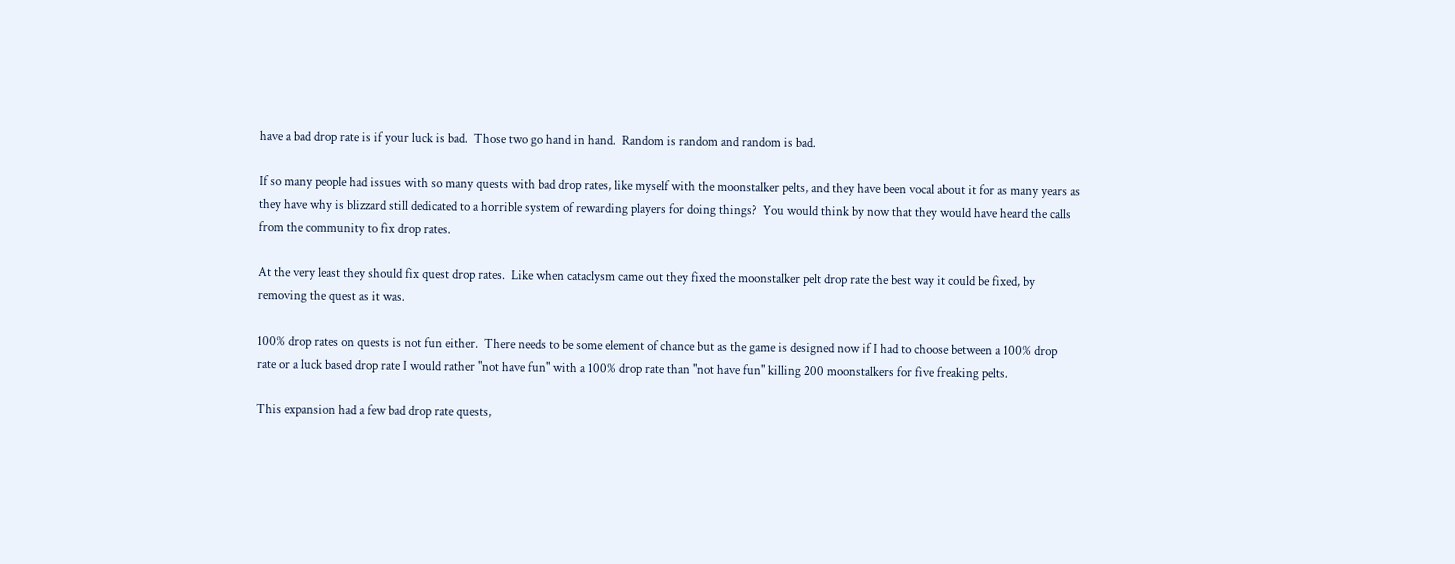have a bad drop rate is if your luck is bad.  Those two go hand in hand.  Random is random and random is bad.

If so many people had issues with so many quests with bad drop rates, like myself with the moonstalker pelts, and they have been vocal about it for as many years as they have why is blizzard still dedicated to a horrible system of rewarding players for doing things?  You would think by now that they would have heard the calls from the community to fix drop rates.

At the very least they should fix quest drop rates.  Like when cataclysm came out they fixed the moonstalker pelt drop rate the best way it could be fixed, by removing the quest as it was.

100% drop rates on quests is not fun either.  There needs to be some element of chance but as the game is designed now if I had to choose between a 100% drop rate or a luck based drop rate I would rather "not have fun" with a 100% drop rate than "not have fun" killing 200 moonstalkers for five freaking pelts.

This expansion had a few bad drop rate quests,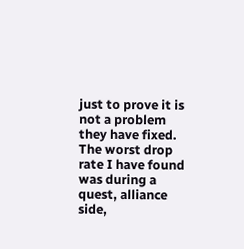just to prove it is not a problem they have fixed.  The worst drop rate I have found was during a quest, alliance side,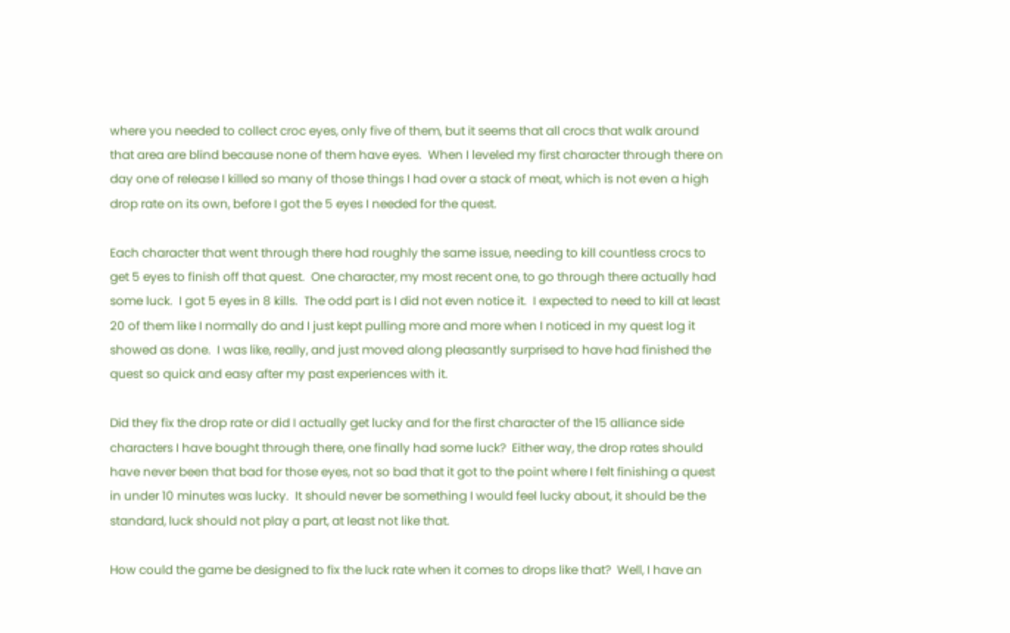where you needed to collect croc eyes, only five of them, but it seems that all crocs that walk around that area are blind because none of them have eyes.  When I leveled my first character through there on day one of release I killed so many of those things I had over a stack of meat, which is not even a high drop rate on its own, before I got the 5 eyes I needed for the quest.

Each character that went through there had roughly the same issue, needing to kill countless crocs to get 5 eyes to finish off that quest.  One character, my most recent one, to go through there actually had some luck.  I got 5 eyes in 8 kills.  The odd part is I did not even notice it.  I expected to need to kill at least 20 of them like I normally do and I just kept pulling more and more when I noticed in my quest log it showed as done.  I was like, really, and just moved along pleasantly surprised to have had finished the quest so quick and easy after my past experiences with it.

Did they fix the drop rate or did I actually get lucky and for the first character of the 15 alliance side characters I have bought through there, one finally had some luck?  Either way, the drop rates should have never been that bad for those eyes, not so bad that it got to the point where I felt finishing a quest in under 10 minutes was lucky.  It should never be something I would feel lucky about, it should be the standard, luck should not play a part, at least not like that.

How could the game be designed to fix the luck rate when it comes to drops like that?  Well, I have an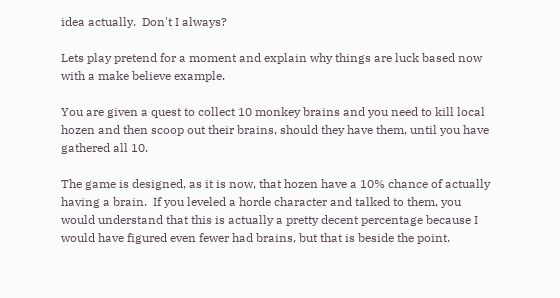idea actually.  Don't I always?

Lets play pretend for a moment and explain why things are luck based now with a make believe example.

You are given a quest to collect 10 monkey brains and you need to kill local hozen and then scoop out their brains, should they have them, until you have gathered all 10.

The game is designed, as it is now, that hozen have a 10% chance of actually having a brain.  If you leveled a horde character and talked to them, you would understand that this is actually a pretty decent percentage because I would have figured even fewer had brains, but that is beside the point.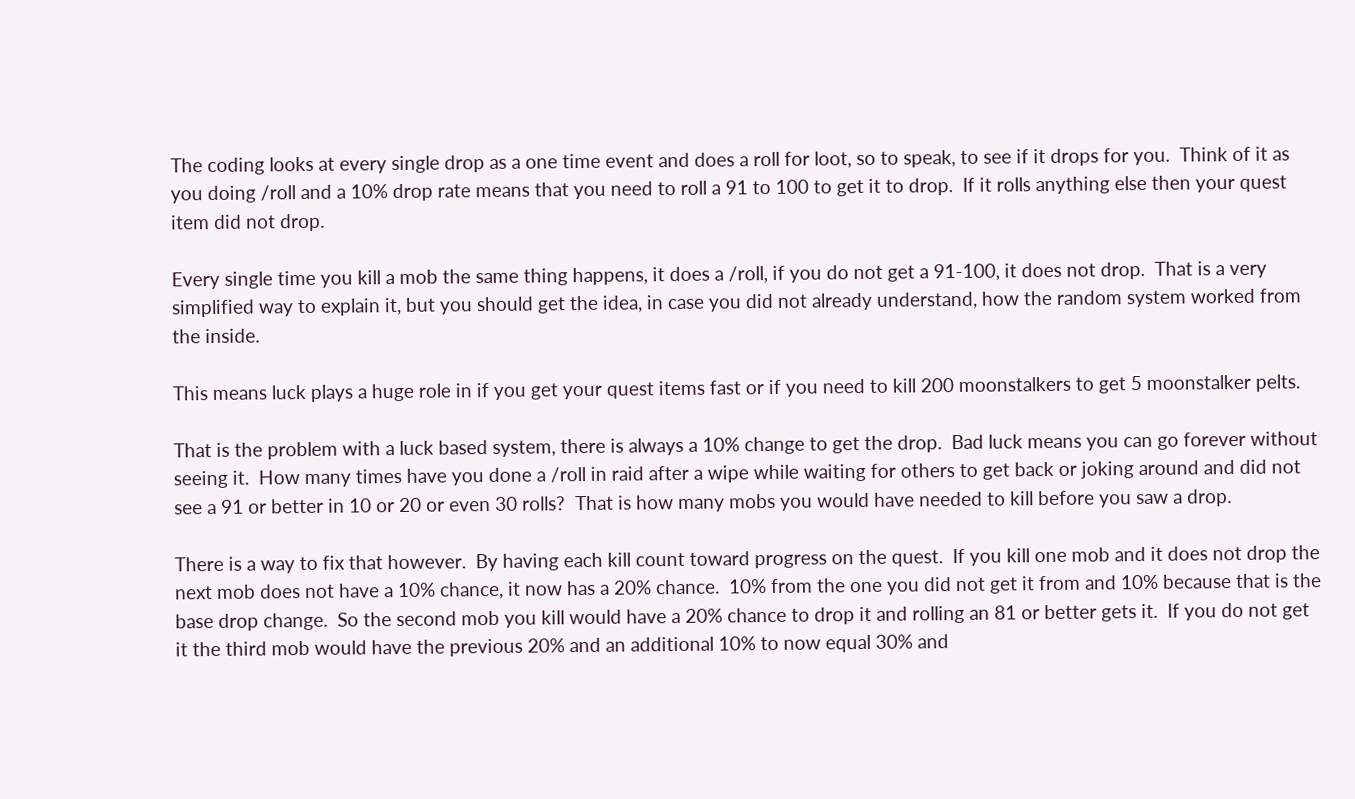The coding looks at every single drop as a one time event and does a roll for loot, so to speak, to see if it drops for you.  Think of it as you doing /roll and a 10% drop rate means that you need to roll a 91 to 100 to get it to drop.  If it rolls anything else then your quest item did not drop.

Every single time you kill a mob the same thing happens, it does a /roll, if you do not get a 91-100, it does not drop.  That is a very simplified way to explain it, but you should get the idea, in case you did not already understand, how the random system worked from the inside.

This means luck plays a huge role in if you get your quest items fast or if you need to kill 200 moonstalkers to get 5 moonstalker pelts.

That is the problem with a luck based system, there is always a 10% change to get the drop.  Bad luck means you can go forever without seeing it.  How many times have you done a /roll in raid after a wipe while waiting for others to get back or joking around and did not see a 91 or better in 10 or 20 or even 30 rolls?  That is how many mobs you would have needed to kill before you saw a drop.

There is a way to fix that however.  By having each kill count toward progress on the quest.  If you kill one mob and it does not drop the next mob does not have a 10% chance, it now has a 20% chance.  10% from the one you did not get it from and 10% because that is the base drop change.  So the second mob you kill would have a 20% chance to drop it and rolling an 81 or better gets it.  If you do not get it the third mob would have the previous 20% and an additional 10% to now equal 30% and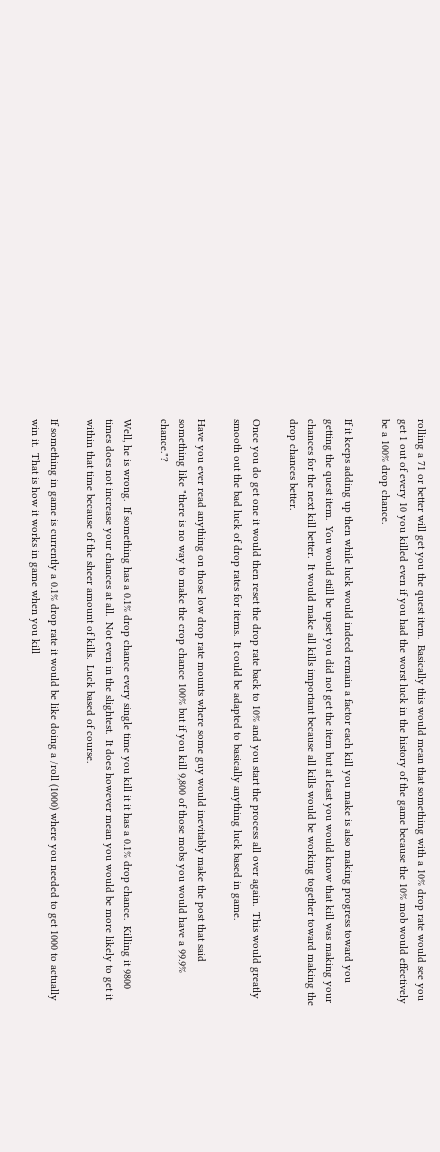rolling a 71 or better will get you the quest item.  Basically this would mean that something with a 10% drop rate would see you get 1 out of every 10 you killed even if you had the worst luck in the history of the game because the 10% mob would effectively be a 100% drop chance.

If it keeps adding up then while luck would indeed remain a factor each kill you make is also making progress toward you getting the quest item.  You would still be upset you did not get the item but at least you would know that kill was making your chances for the next kill better.  It would make all kills important because all kills would be working together toward making the drop chances better.

Once you do get one it would then reset the drop rate back to 10% and you start the process all over again.  This would greatly smooth out the bad luck of drop rates for items.  It could be adapted to basically anything luck based in game.

Have you ever read anything on those low drop rate mounts where some guy would inevitably make the post that said something like "there is no way to make the crop chance 100% but if you kill 9,800 of those mobs you would have a 99.9% chance."?

Well, he is wrong.  If something has a 0.1% drop chance every single time you kill it it has a 0.1% drop chance.  Killing it 9800 times does not increase your chances at all.  Not even in the slightest.  It does however mean you would be more likely to get it within that time because of the sheer amount of kills.  Luck based of course.

If something in game is currently a 0.1% drop rate it would be like doing a /roll (1000) where you needed to get 1000 to actually win it.  That is how it works in game when you kill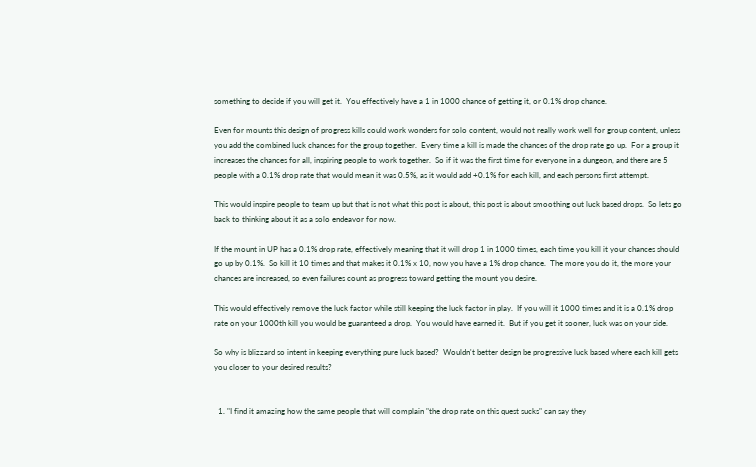something to decide if you will get it.  You effectively have a 1 in 1000 chance of getting it, or 0.1% drop chance.

Even for mounts this design of progress kills could work wonders for solo content, would not really work well for group content, unless you add the combined luck chances for the group together.  Every time a kill is made the chances of the drop rate go up.  For a group it increases the chances for all, inspiring people to work together.  So if it was the first time for everyone in a dungeon, and there are 5 people with a 0.1% drop rate that would mean it was 0.5%, as it would add +0.1% for each kill, and each persons first attempt.

This would inspire people to team up but that is not what this post is about, this post is about smoothing out luck based drops.  So lets go back to thinking about it as a solo endeavor for now.

If the mount in UP has a 0.1% drop rate, effectively meaning that it will drop 1 in 1000 times, each time you kill it your chances should go up by 0.1%.  So kill it 10 times and that makes it 0.1% x 10, now you have a 1% drop chance.  The more you do it, the more your chances are increased, so even failures count as progress toward getting the mount you desire.

This would effectively remove the luck factor while still keeping the luck factor in play.  If you will it 1000 times and it is a 0.1% drop rate on your 1000th kill you would be guaranteed a drop.  You would have earned it.  But if you get it sooner, luck was on your side.

So why is blizzard so intent in keeping everything pure luck based?  Wouldn't better design be progressive luck based where each kill gets you closer to your desired results?


  1. "I find it amazing how the same people that will complain "the drop rate on this quest sucks" can say they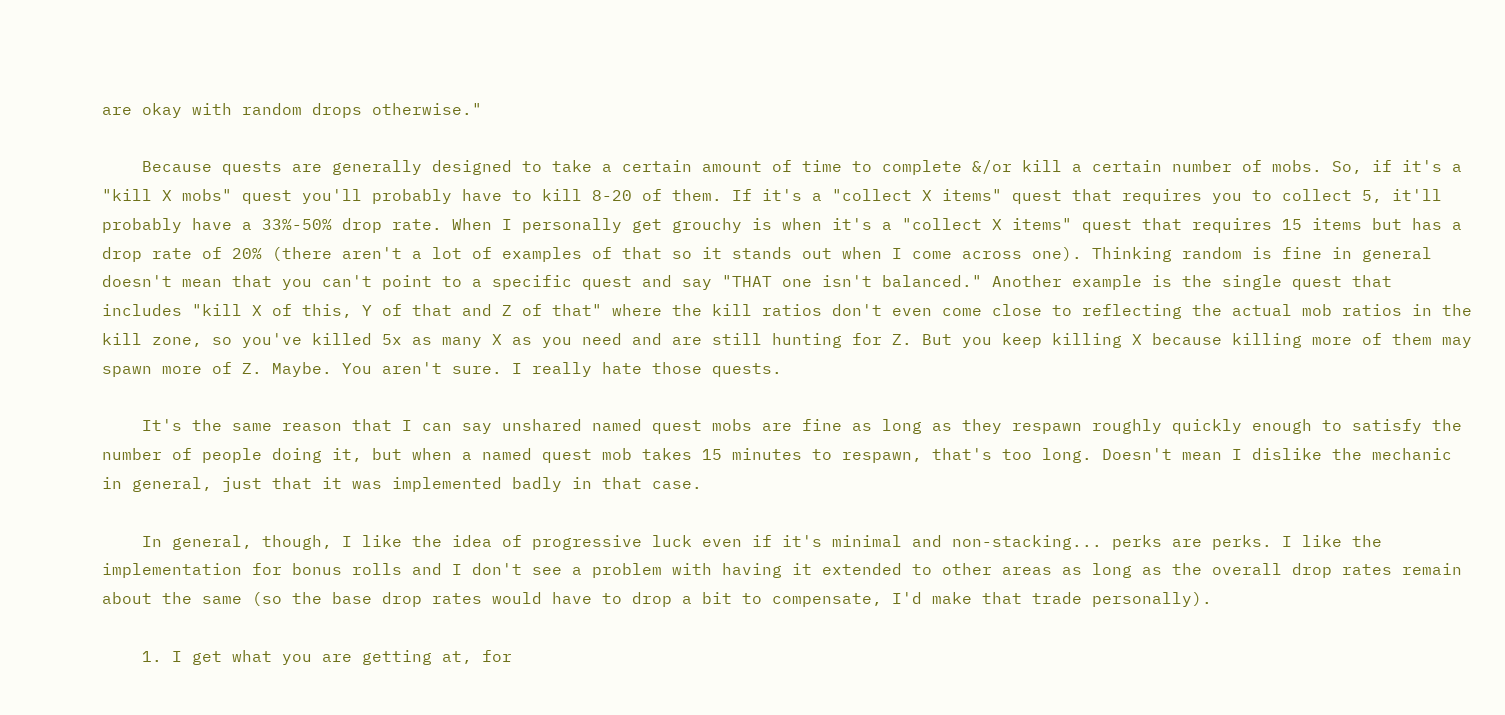are okay with random drops otherwise."

    Because quests are generally designed to take a certain amount of time to complete &/or kill a certain number of mobs. So, if it's a "kill X mobs" quest you'll probably have to kill 8-20 of them. If it's a "collect X items" quest that requires you to collect 5, it'll probably have a 33%-50% drop rate. When I personally get grouchy is when it's a "collect X items" quest that requires 15 items but has a drop rate of 20% (there aren't a lot of examples of that so it stands out when I come across one). Thinking random is fine in general doesn't mean that you can't point to a specific quest and say "THAT one isn't balanced." Another example is the single quest that includes "kill X of this, Y of that and Z of that" where the kill ratios don't even come close to reflecting the actual mob ratios in the kill zone, so you've killed 5x as many X as you need and are still hunting for Z. But you keep killing X because killing more of them may spawn more of Z. Maybe. You aren't sure. I really hate those quests.

    It's the same reason that I can say unshared named quest mobs are fine as long as they respawn roughly quickly enough to satisfy the number of people doing it, but when a named quest mob takes 15 minutes to respawn, that's too long. Doesn't mean I dislike the mechanic in general, just that it was implemented badly in that case.

    In general, though, I like the idea of progressive luck even if it's minimal and non-stacking... perks are perks. I like the implementation for bonus rolls and I don't see a problem with having it extended to other areas as long as the overall drop rates remain about the same (so the base drop rates would have to drop a bit to compensate, I'd make that trade personally).

    1. I get what you are getting at, for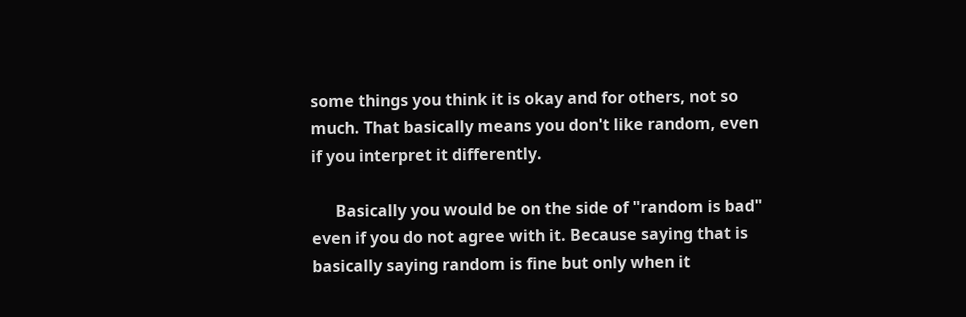some things you think it is okay and for others, not so much. That basically means you don't like random, even if you interpret it differently.

      Basically you would be on the side of "random is bad" even if you do not agree with it. Because saying that is basically saying random is fine but only when it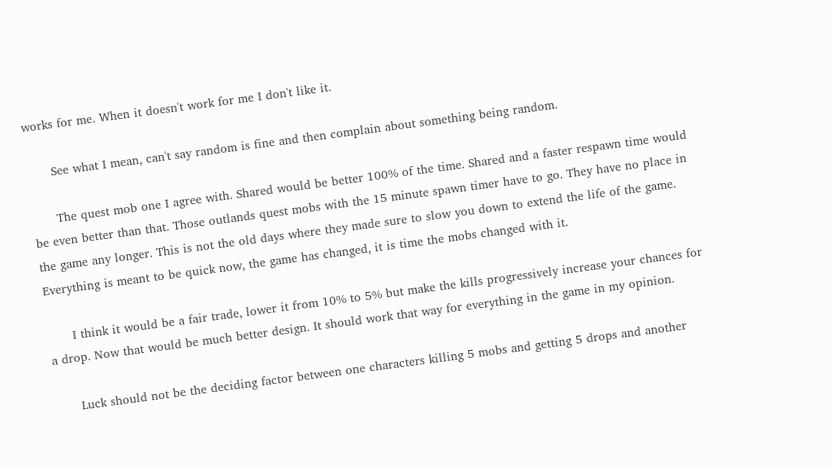works for me. When it doesn't work for me I don't like it.

      See what I mean, can't say random is fine and then complain about something being random.

      The quest mob one I agree with. Shared would be better 100% of the time. Shared and a faster respawn time would be even better than that. Those outlands quest mobs with the 15 minute spawn timer have to go. They have no place in the game any longer. This is not the old days where they made sure to slow you down to extend the life of the game. Everything is meant to be quick now, the game has changed, it is time the mobs changed with it.

      I think it would be a fair trade, lower it from 10% to 5% but make the kills progressively increase your chances for a drop. Now that would be much better design. It should work that way for everything in the game in my opinion.

      Luck should not be the deciding factor between one characters killing 5 mobs and getting 5 drops and another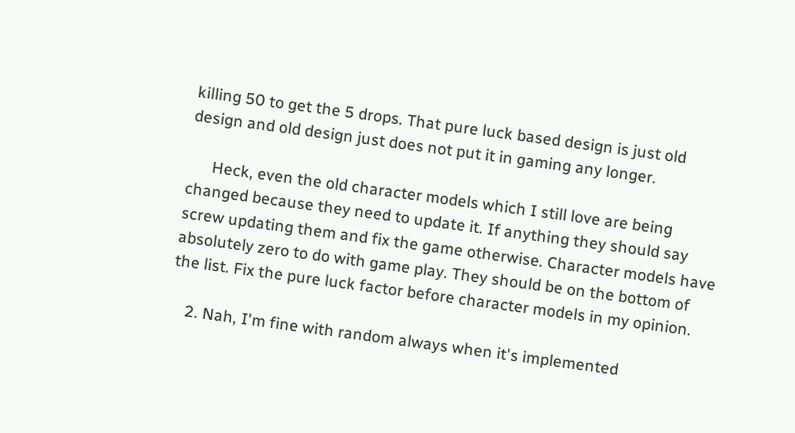killing 50 to get the 5 drops. That pure luck based design is just old design and old design just does not put it in gaming any longer.

      Heck, even the old character models which I still love are being changed because they need to update it. If anything they should say screw updating them and fix the game otherwise. Character models have absolutely zero to do with game play. They should be on the bottom of the list. Fix the pure luck factor before character models in my opinion.

    2. Nah, I'm fine with random always when it's implemented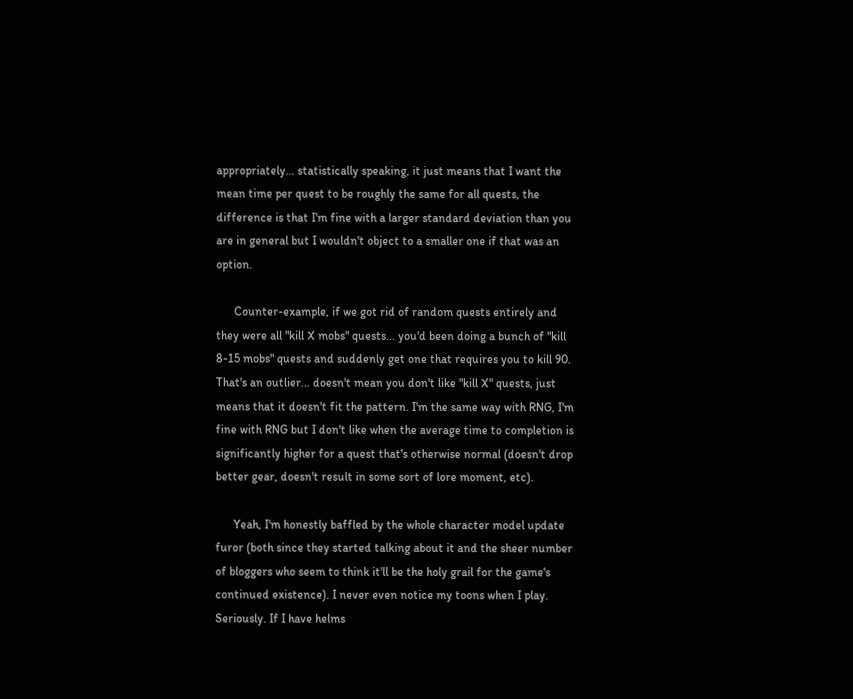appropriately... statistically speaking, it just means that I want the mean time per quest to be roughly the same for all quests, the difference is that I'm fine with a larger standard deviation than you are in general but I wouldn't object to a smaller one if that was an option.

      Counter-example, if we got rid of random quests entirely and they were all "kill X mobs" quests... you'd been doing a bunch of "kill 8-15 mobs" quests and suddenly get one that requires you to kill 90. That's an outlier... doesn't mean you don't like "kill X" quests, just means that it doesn't fit the pattern. I'm the same way with RNG, I'm fine with RNG but I don't like when the average time to completion is significantly higher for a quest that's otherwise normal (doesn't drop better gear, doesn't result in some sort of lore moment, etc).

      Yeah, I'm honestly baffled by the whole character model update furor (both since they started talking about it and the sheer number of bloggers who seem to think it'll be the holy grail for the game's continued existence). I never even notice my toons when I play. Seriously. If I have helms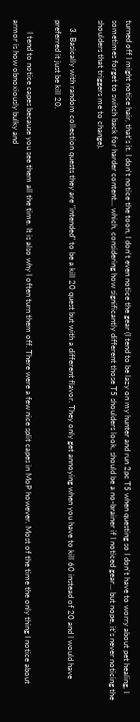turned off I might notice hair, that's it. I don't notice the toon, I don't even notice the gear (I tend to be lazy on my hunter and run 2pc T5 when questing so I don't have to worry about pet healing, I sometimes forget to switch back for harder content... which, considering how significantly different those T5 shoulders look, should be a no-brainer if I noticed gear... but nope, it's never noticing the shoulders that triggers me to change).

    3. Basically with random collection quests they are "intended" to be a kill 20 quest but with a different flavor. They only get annoying when you have to kill 60 instead of 20 and I would have preferred it just be kill 20.

      I tend to notice capes because you see them all the time. It is also why I often turn them off. There were a few nice split capes in MoP however. Most of the time the only thing I notice about armor is how obnoxiously bulky and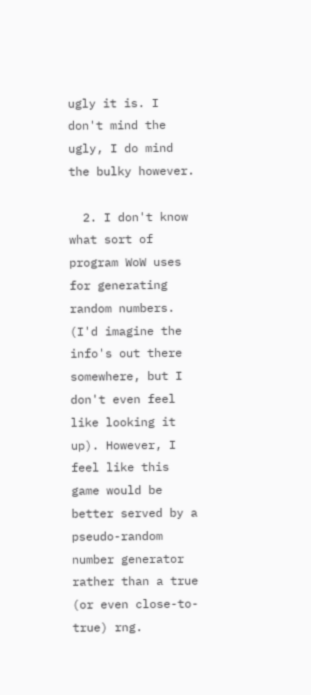ugly it is. I don't mind the ugly, I do mind the bulky however.

  2. I don't know what sort of program WoW uses for generating random numbers. (I'd imagine the info's out there somewhere, but I don't even feel like looking it up). However, I feel like this game would be better served by a pseudo-random number generator rather than a true (or even close-to-true) rng.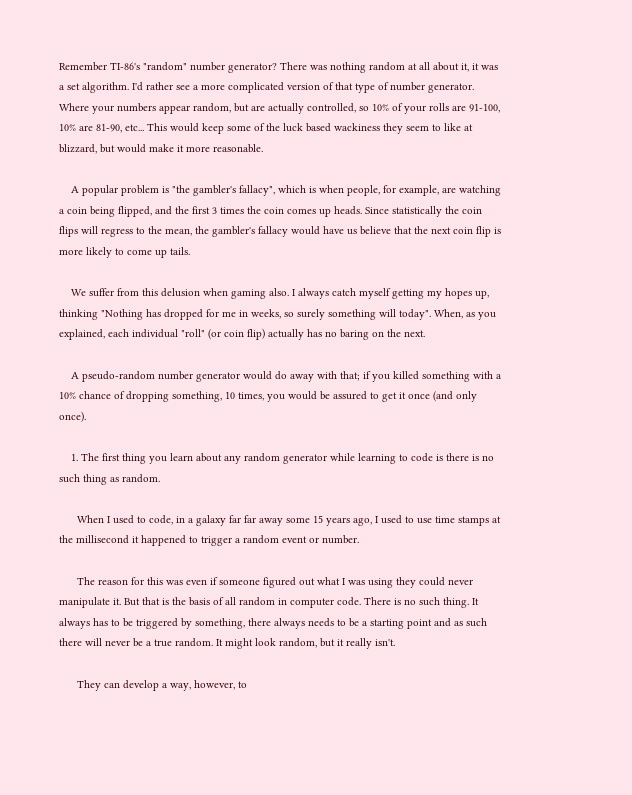Remember TI-86's "random" number generator? There was nothing random at all about it, it was a set algorithm. I'd rather see a more complicated version of that type of number generator. Where your numbers appear random, but are actually controlled, so 10% of your rolls are 91-100, 10% are 81-90, etc... This would keep some of the luck based wackiness they seem to like at blizzard, but would make it more reasonable.

    A popular problem is "the gambler's fallacy", which is when people, for example, are watching a coin being flipped, and the first 3 times the coin comes up heads. Since statistically the coin flips will regress to the mean, the gambler's fallacy would have us believe that the next coin flip is more likely to come up tails.

    We suffer from this delusion when gaming also. I always catch myself getting my hopes up, thinking "Nothing has dropped for me in weeks, so surely something will today". When, as you explained, each individual "roll" (or coin flip) actually has no baring on the next.

    A pseudo-random number generator would do away with that; if you killed something with a 10% chance of dropping something, 10 times, you would be assured to get it once (and only once).

    1. The first thing you learn about any random generator while learning to code is there is no such thing as random.

      When I used to code, in a galaxy far far away some 15 years ago, I used to use time stamps at the millisecond it happened to trigger a random event or number.

      The reason for this was even if someone figured out what I was using they could never manipulate it. But that is the basis of all random in computer code. There is no such thing. It always has to be triggered by something, there always needs to be a starting point and as such there will never be a true random. It might look random, but it really isn't.

      They can develop a way, however, to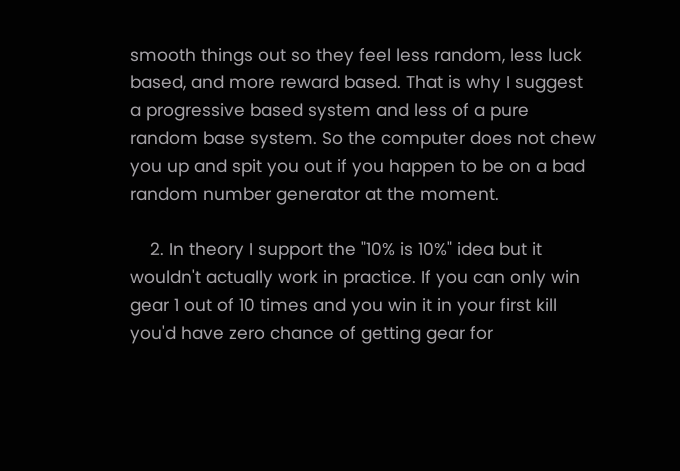smooth things out so they feel less random, less luck based, and more reward based. That is why I suggest a progressive based system and less of a pure random base system. So the computer does not chew you up and spit you out if you happen to be on a bad random number generator at the moment.

    2. In theory I support the "10% is 10%" idea but it wouldn't actually work in practice. If you can only win gear 1 out of 10 times and you win it in your first kill you'd have zero chance of getting gear for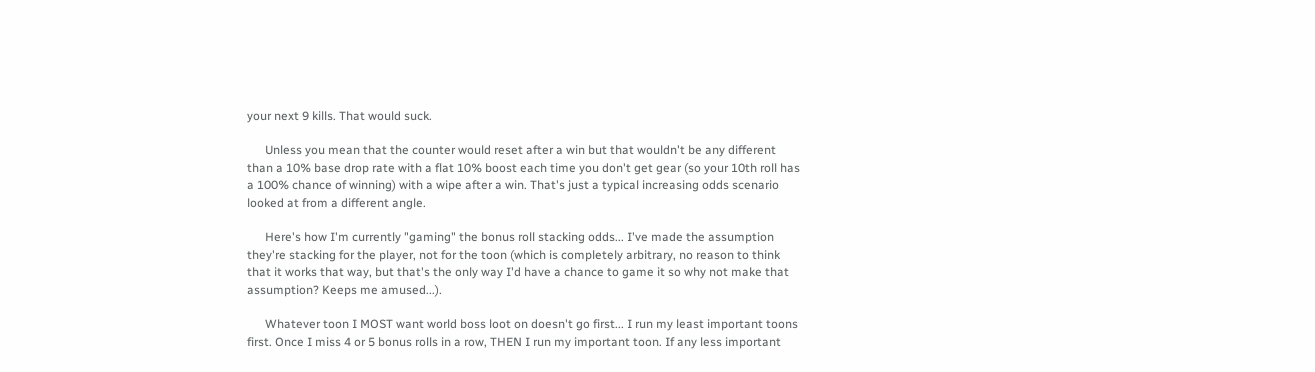your next 9 kills. That would suck.

      Unless you mean that the counter would reset after a win but that wouldn't be any different than a 10% base drop rate with a flat 10% boost each time you don't get gear (so your 10th roll has a 100% chance of winning) with a wipe after a win. That's just a typical increasing odds scenario looked at from a different angle.

      Here's how I'm currently "gaming" the bonus roll stacking odds... I've made the assumption they're stacking for the player, not for the toon (which is completely arbitrary, no reason to think that it works that way, but that's the only way I'd have a chance to game it so why not make that assumption? Keeps me amused...).

      Whatever toon I MOST want world boss loot on doesn't go first... I run my least important toons first. Once I miss 4 or 5 bonus rolls in a row, THEN I run my important toon. If any less important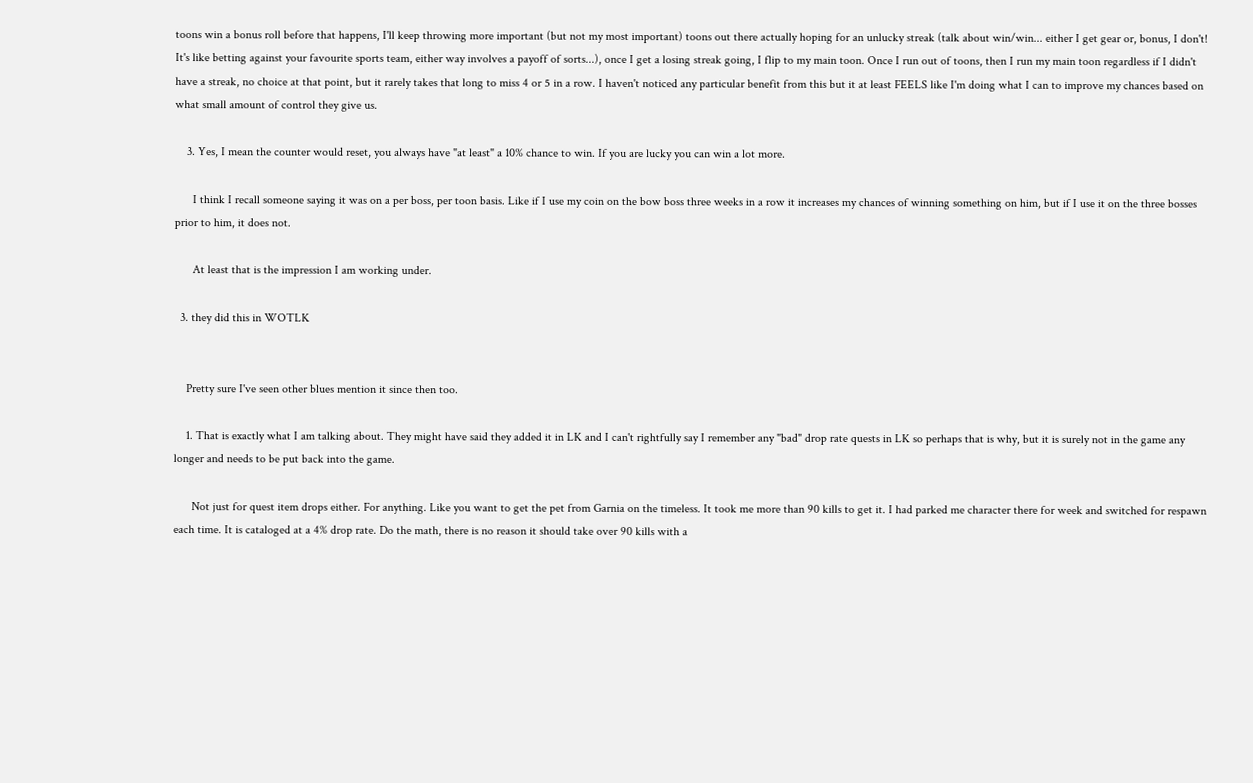toons win a bonus roll before that happens, I'll keep throwing more important (but not my most important) toons out there actually hoping for an unlucky streak (talk about win/win... either I get gear or, bonus, I don't! It's like betting against your favourite sports team, either way involves a payoff of sorts...), once I get a losing streak going, I flip to my main toon. Once I run out of toons, then I run my main toon regardless if I didn't have a streak, no choice at that point, but it rarely takes that long to miss 4 or 5 in a row. I haven't noticed any particular benefit from this but it at least FEELS like I'm doing what I can to improve my chances based on what small amount of control they give us.

    3. Yes, I mean the counter would reset, you always have "at least" a 10% chance to win. If you are lucky you can win a lot more.

      I think I recall someone saying it was on a per boss, per toon basis. Like if I use my coin on the bow boss three weeks in a row it increases my chances of winning something on him, but if I use it on the three bosses prior to him, it does not.

      At least that is the impression I am working under.

  3. they did this in WOTLK


    Pretty sure I've seen other blues mention it since then too.

    1. That is exactly what I am talking about. They might have said they added it in LK and I can't rightfully say I remember any "bad" drop rate quests in LK so perhaps that is why, but it is surely not in the game any longer and needs to be put back into the game.

      Not just for quest item drops either. For anything. Like you want to get the pet from Garnia on the timeless. It took me more than 90 kills to get it. I had parked me character there for week and switched for respawn each time. It is cataloged at a 4% drop rate. Do the math, there is no reason it should take over 90 kills with a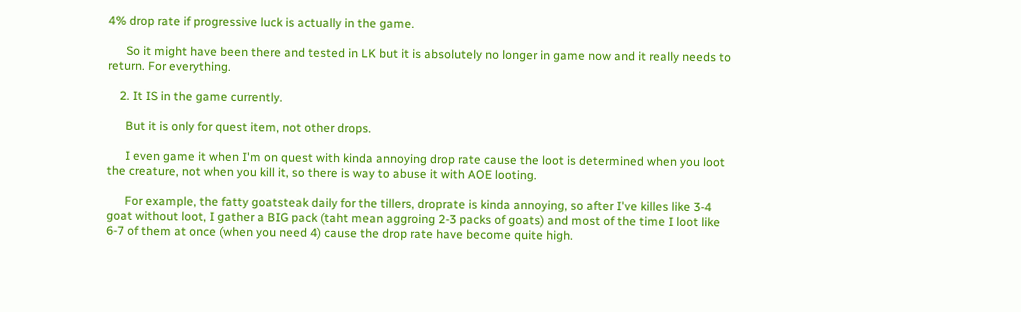4% drop rate if progressive luck is actually in the game.

      So it might have been there and tested in LK but it is absolutely no longer in game now and it really needs to return. For everything.

    2. It IS in the game currently.

      But it is only for quest item, not other drops.

      I even game it when I'm on quest with kinda annoying drop rate cause the loot is determined when you loot the creature, not when you kill it, so there is way to abuse it with AOE looting.

      For example, the fatty goatsteak daily for the tillers, droprate is kinda annoying, so after I've killes like 3-4 goat without loot, I gather a BIG pack (taht mean aggroing 2-3 packs of goats) and most of the time I loot like 6-7 of them at once (when you need 4) cause the drop rate have become quite high.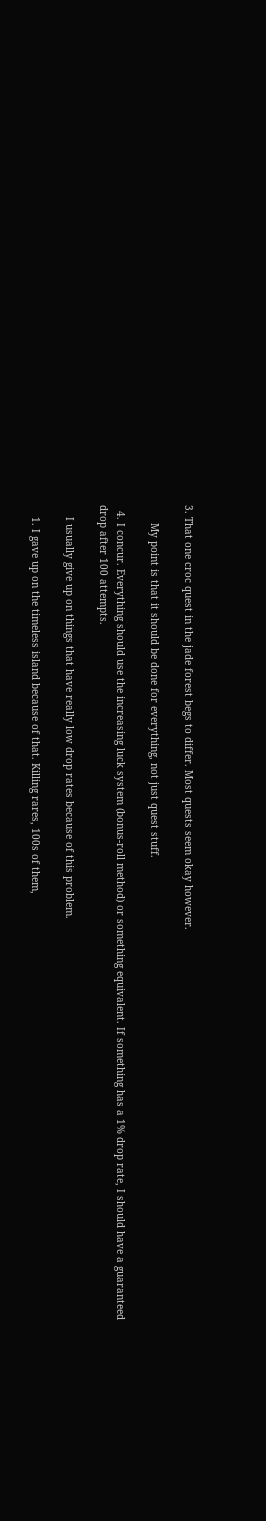3. That one croc quest in the jade forest begs to differ. Most quests seem okay however.

      My point is that it should be done for everything, not just quest stuff.

  4. I concur. Everything should use the increasing luck system (bonus-roll method) or something equivalent. If something has a 1% drop rate, I should have a guaranteed drop after 100 attempts.

    I usually give up on things that have really low drop rates because of this problem.

    1. I gave up on the timeless island because of that. Killing rares, 100s of them,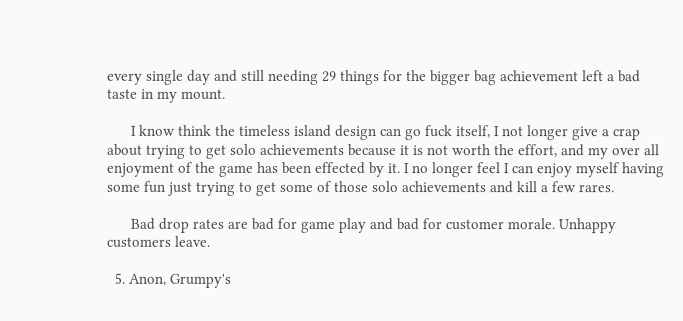every single day and still needing 29 things for the bigger bag achievement left a bad taste in my mount.

      I know think the timeless island design can go fuck itself, I not longer give a crap about trying to get solo achievements because it is not worth the effort, and my over all enjoyment of the game has been effected by it. I no longer feel I can enjoy myself having some fun just trying to get some of those solo achievements and kill a few rares.

      Bad drop rates are bad for game play and bad for customer morale. Unhappy customers leave.

  5. Anon, Grumpy's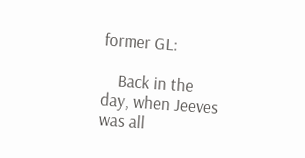former GL:

    Back in the day, when Jeeves was all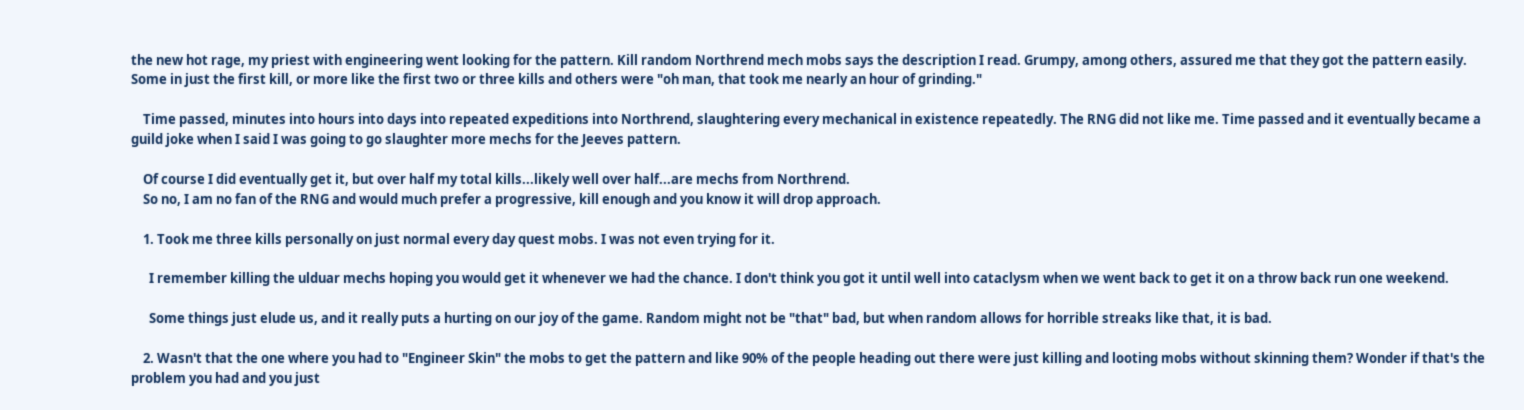the new hot rage, my priest with engineering went looking for the pattern. Kill random Northrend mech mobs says the description I read. Grumpy, among others, assured me that they got the pattern easily. Some in just the first kill, or more like the first two or three kills and others were "oh man, that took me nearly an hour of grinding."

    Time passed, minutes into hours into days into repeated expeditions into Northrend, slaughtering every mechanical in existence repeatedly. The RNG did not like me. Time passed and it eventually became a guild joke when I said I was going to go slaughter more mechs for the Jeeves pattern.

    Of course I did eventually get it, but over half my total kills...likely well over half...are mechs from Northrend.
    So no, I am no fan of the RNG and would much prefer a progressive, kill enough and you know it will drop approach.

    1. Took me three kills personally on just normal every day quest mobs. I was not even trying for it.

      I remember killing the ulduar mechs hoping you would get it whenever we had the chance. I don't think you got it until well into cataclysm when we went back to get it on a throw back run one weekend.

      Some things just elude us, and it really puts a hurting on our joy of the game. Random might not be "that" bad, but when random allows for horrible streaks like that, it is bad.

    2. Wasn't that the one where you had to "Engineer Skin" the mobs to get the pattern and like 90% of the people heading out there were just killing and looting mobs without skinning them? Wonder if that's the problem you had and you just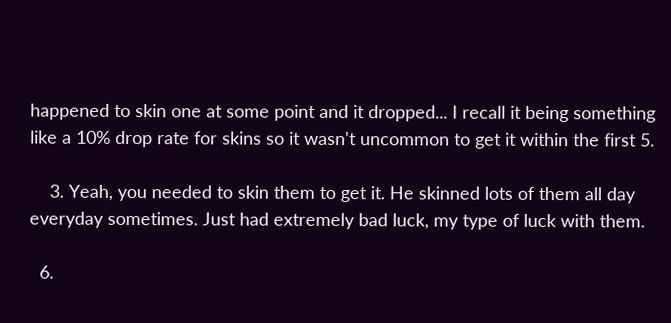happened to skin one at some point and it dropped... I recall it being something like a 10% drop rate for skins so it wasn't uncommon to get it within the first 5.

    3. Yeah, you needed to skin them to get it. He skinned lots of them all day everyday sometimes. Just had extremely bad luck, my type of luck with them.

  6.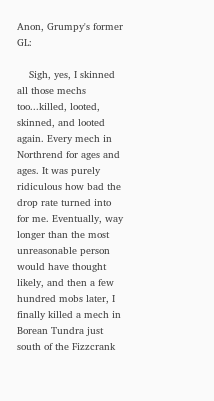Anon, Grumpy's former GL:

    Sigh, yes, I skinned all those mechs too...killed, looted, skinned, and looted again. Every mech in Northrend for ages and ages. It was purely ridiculous how bad the drop rate turned into for me. Eventually, way longer than the most unreasonable person would have thought likely, and then a few hundred mobs later, I finally killed a mech in Borean Tundra just south of the Fizzcrank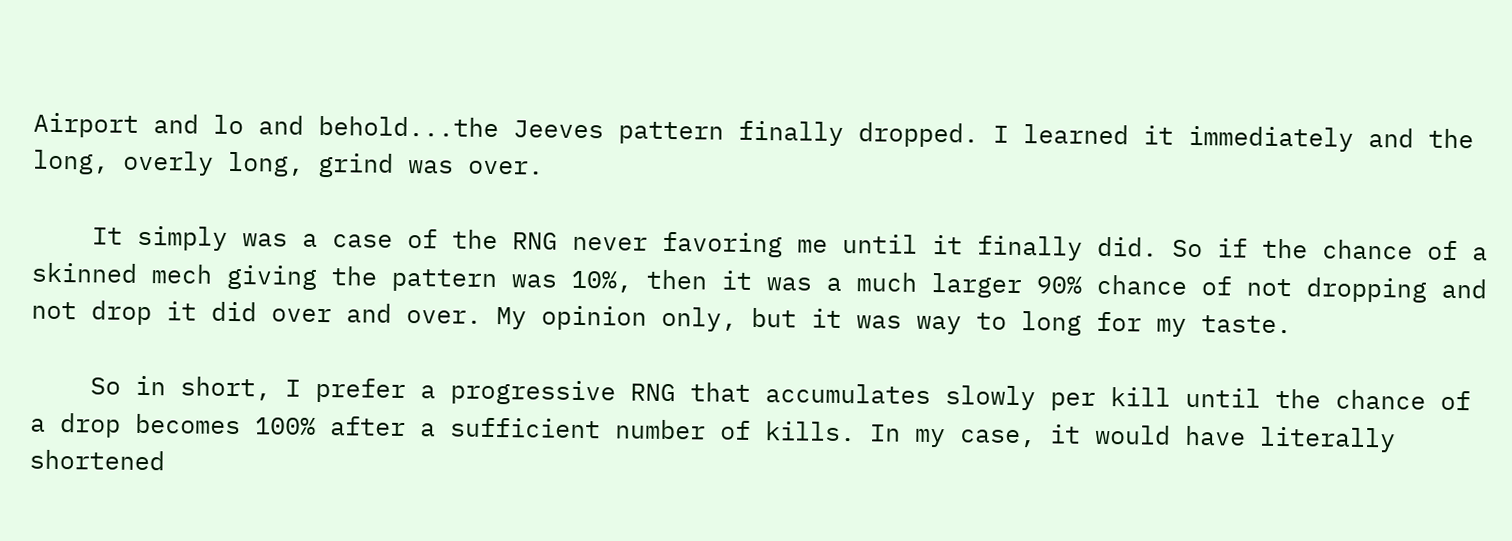Airport and lo and behold...the Jeeves pattern finally dropped. I learned it immediately and the long, overly long, grind was over.

    It simply was a case of the RNG never favoring me until it finally did. So if the chance of a skinned mech giving the pattern was 10%, then it was a much larger 90% chance of not dropping and not drop it did over and over. My opinion only, but it was way to long for my taste.

    So in short, I prefer a progressive RNG that accumulates slowly per kill until the chance of a drop becomes 100% after a sufficient number of kills. In my case, it would have literally shortened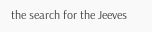the search for the Jeeves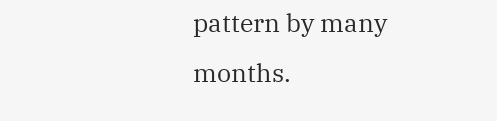pattern by many months.